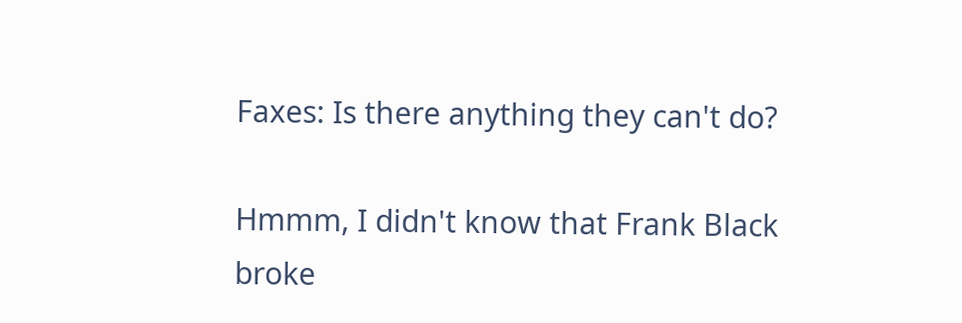Faxes: Is there anything they can't do?

Hmmm, I didn't know that Frank Black broke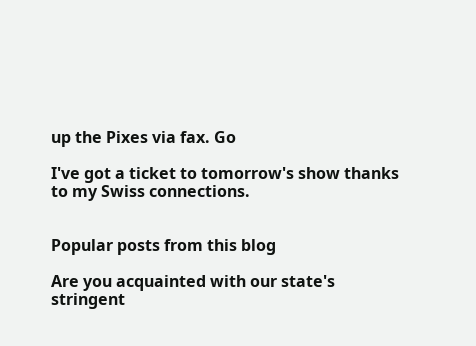up the Pixes via fax. Go

I've got a ticket to tomorrow's show thanks to my Swiss connections.


Popular posts from this blog

Are you acquainted with our state's stringent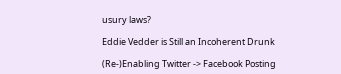usury laws?

Eddie Vedder is Still an Incoherent Drunk

(Re-)Enabling Twitter -> Facebook Posting